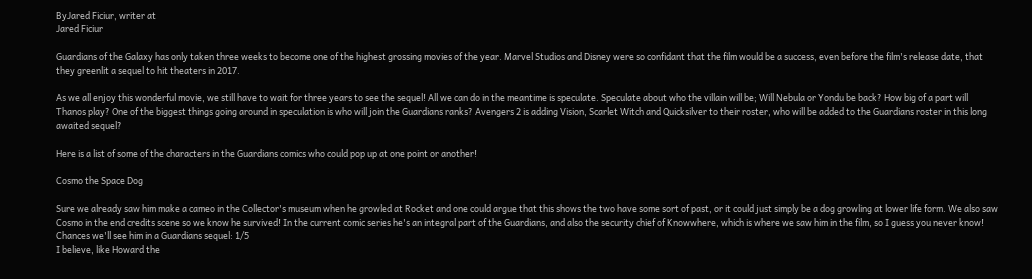ByJared Ficiur, writer at
Jared Ficiur

Guardians of the Galaxy has only taken three weeks to become one of the highest grossing movies of the year. Marvel Studios and Disney were so confidant that the film would be a success, even before the film's release date, that they greenlit a sequel to hit theaters in 2017.

As we all enjoy this wonderful movie, we still have to wait for three years to see the sequel! All we can do in the meantime is speculate. Speculate about who the villain will be; Will Nebula or Yondu be back? How big of a part will Thanos play? One of the biggest things going around in speculation is who will join the Guardians ranks? Avengers 2 is adding Vision, Scarlet Witch and Quicksilver to their roster, who will be added to the Guardians roster in this long awaited sequel?

Here is a list of some of the characters in the Guardians comics who could pop up at one point or another!

Cosmo the Space Dog

Sure we already saw him make a cameo in the Collector's museum when he growled at Rocket and one could argue that this shows the two have some sort of past, or it could just simply be a dog growling at lower life form. We also saw Cosmo in the end credits scene so we know he survived! In the current comic series he's an integral part of the Guardians, and also the security chief of Knowwhere, which is where we saw him in the film, so I guess you never know!
Chances we'll see him in a Guardians sequel: 1/5
I believe, like Howard the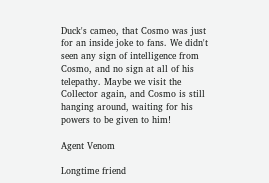Duck's cameo, that Cosmo was just for an inside joke to fans. We didn't seen any sign of intelligence from Cosmo, and no sign at all of his telepathy. Maybe we visit the Collector again, and Cosmo is still hanging around, waiting for his powers to be given to him!

Agent Venom

Longtime friend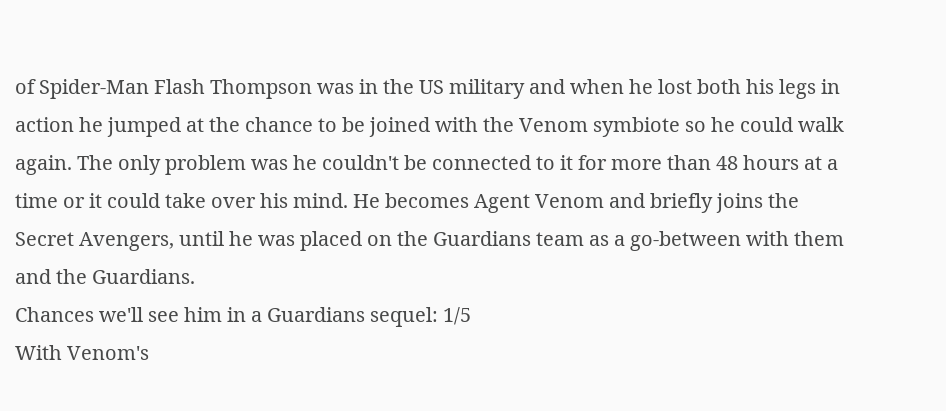of Spider-Man Flash Thompson was in the US military and when he lost both his legs in action he jumped at the chance to be joined with the Venom symbiote so he could walk again. The only problem was he couldn't be connected to it for more than 48 hours at a time or it could take over his mind. He becomes Agent Venom and briefly joins the Secret Avengers, until he was placed on the Guardians team as a go-between with them and the Guardians.
Chances we'll see him in a Guardians sequel: 1/5
With Venom's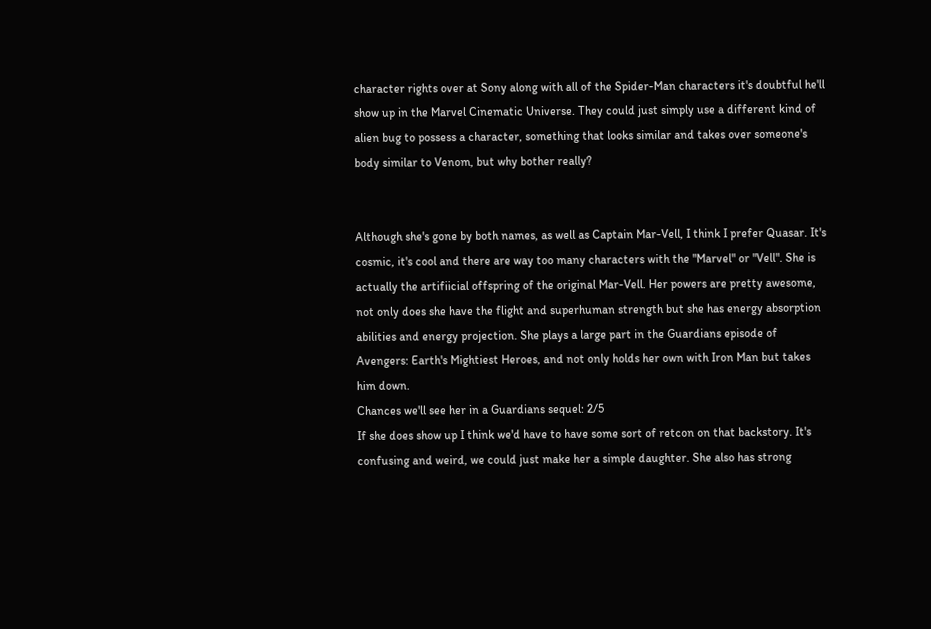character rights over at Sony along with all of the Spider-Man characters it's doubtful he'll show up in the Marvel Cinematic Universe. They could just simply use a different kind of alien bug to possess a character, something that looks similar and takes over someone's body similar to Venom, but why bother really?


Although she's gone by both names, as well as Captain Mar-Vell, I think I prefer Quasar. It's cosmic, it's cool and there are way too many characters with the "Marvel" or "Vell". She is actually the artifiicial offspring of the original Mar-Vell. Her powers are pretty awesome, not only does she have the flight and superhuman strength but she has energy absorption abilities and energy projection. She plays a large part in the Guardians episode of Avengers: Earth's Mightiest Heroes, and not only holds her own with Iron Man but takes him down.
Chances we'll see her in a Guardians sequel: 2/5
If she does show up I think we'd have to have some sort of retcon on that backstory. It's confusing and weird, we could just make her a simple daughter. She also has strong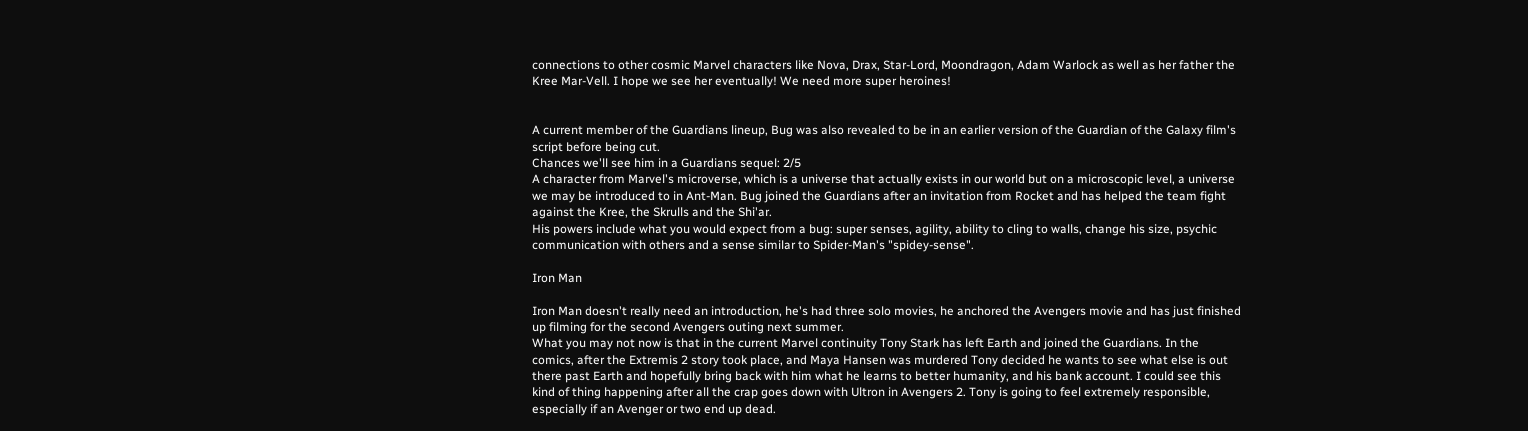connections to other cosmic Marvel characters like Nova, Drax, Star-Lord, Moondragon, Adam Warlock as well as her father the Kree Mar-Vell. I hope we see her eventually! We need more super heroines!


A current member of the Guardians lineup, Bug was also revealed to be in an earlier version of the Guardian of the Galaxy film's script before being cut.
Chances we'll see him in a Guardians sequel: 2/5
A character from Marvel's microverse, which is a universe that actually exists in our world but on a microscopic level, a universe we may be introduced to in Ant-Man. Bug joined the Guardians after an invitation from Rocket and has helped the team fight against the Kree, the Skrulls and the Shi'ar.
His powers include what you would expect from a bug: super senses, agility, ability to cling to walls, change his size, psychic communication with others and a sense similar to Spider-Man's "spidey-sense".

Iron Man

Iron Man doesn't really need an introduction, he's had three solo movies, he anchored the Avengers movie and has just finished up filming for the second Avengers outing next summer.
What you may not now is that in the current Marvel continuity Tony Stark has left Earth and joined the Guardians. In the comics, after the Extremis 2 story took place, and Maya Hansen was murdered Tony decided he wants to see what else is out there past Earth and hopefully bring back with him what he learns to better humanity, and his bank account. I could see this kind of thing happening after all the crap goes down with Ultron in Avengers 2. Tony is going to feel extremely responsible, especially if an Avenger or two end up dead.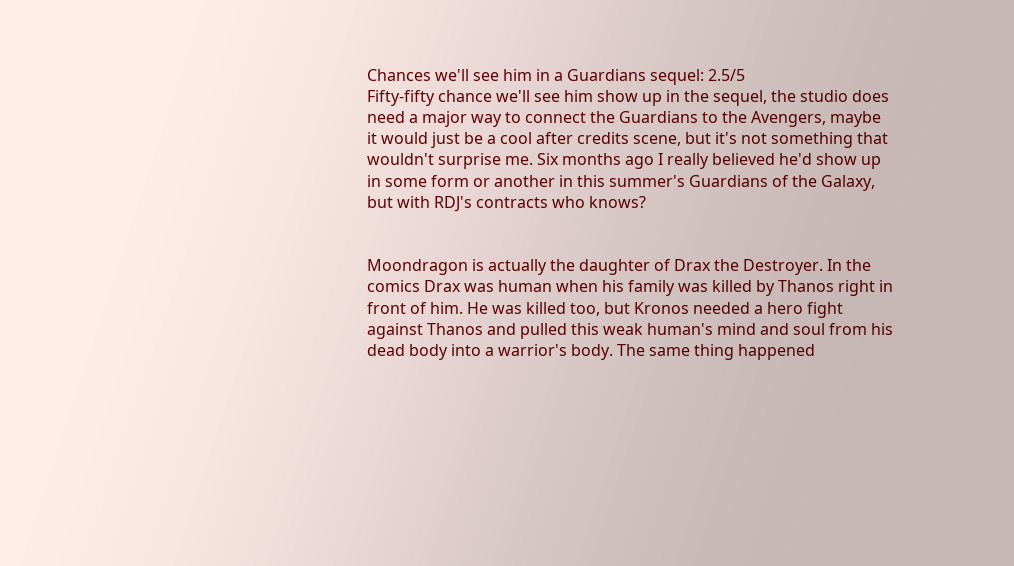Chances we'll see him in a Guardians sequel: 2.5/5
Fifty-fifty chance we'll see him show up in the sequel, the studio does need a major way to connect the Guardians to the Avengers, maybe it would just be a cool after credits scene, but it's not something that wouldn't surprise me. Six months ago I really believed he'd show up in some form or another in this summer's Guardians of the Galaxy, but with RDJ's contracts who knows?


Moondragon is actually the daughter of Drax the Destroyer. In the comics Drax was human when his family was killed by Thanos right in front of him. He was killed too, but Kronos needed a hero fight against Thanos and pulled this weak human's mind and soul from his dead body into a warrior's body. The same thing happened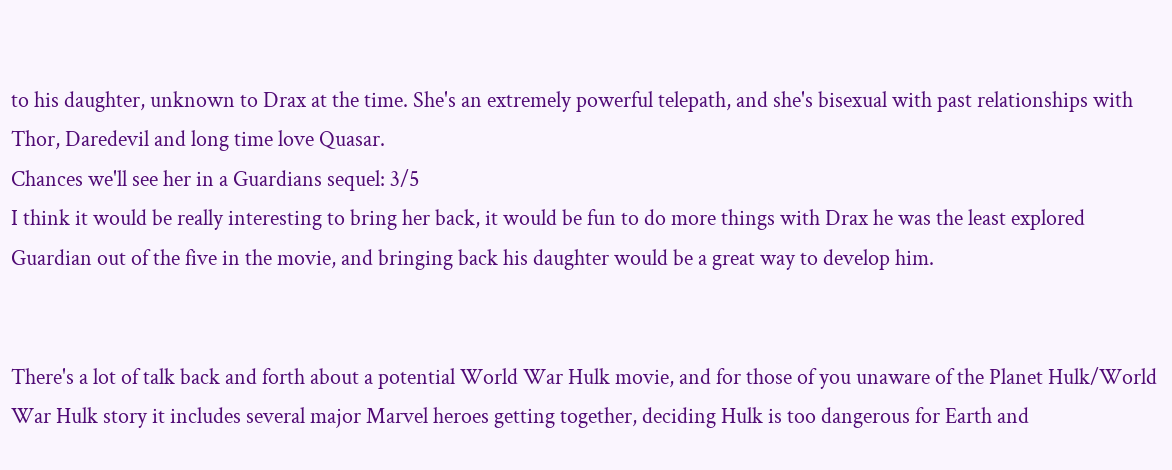to his daughter, unknown to Drax at the time. She's an extremely powerful telepath, and she's bisexual with past relationships with Thor, Daredevil and long time love Quasar.
Chances we'll see her in a Guardians sequel: 3/5
I think it would be really interesting to bring her back, it would be fun to do more things with Drax he was the least explored Guardian out of the five in the movie, and bringing back his daughter would be a great way to develop him.


There's a lot of talk back and forth about a potential World War Hulk movie, and for those of you unaware of the Planet Hulk/World War Hulk story it includes several major Marvel heroes getting together, deciding Hulk is too dangerous for Earth and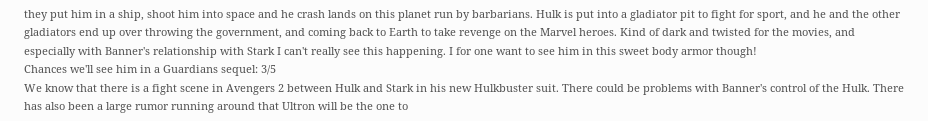they put him in a ship, shoot him into space and he crash lands on this planet run by barbarians. Hulk is put into a gladiator pit to fight for sport, and he and the other gladiators end up over throwing the government, and coming back to Earth to take revenge on the Marvel heroes. Kind of dark and twisted for the movies, and especially with Banner's relationship with Stark I can't really see this happening. I for one want to see him in this sweet body armor though!
Chances we'll see him in a Guardians sequel: 3/5
We know that there is a fight scene in Avengers 2 between Hulk and Stark in his new Hulkbuster suit. There could be problems with Banner's control of the Hulk. There has also been a large rumor running around that Ultron will be the one to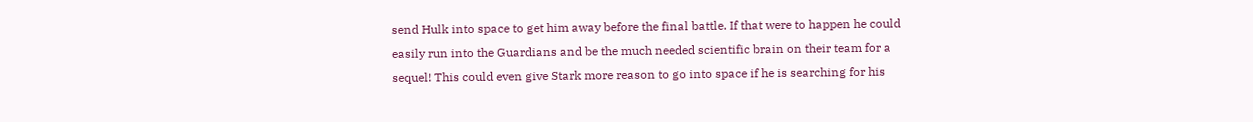send Hulk into space to get him away before the final battle. If that were to happen he could easily run into the Guardians and be the much needed scientific brain on their team for a sequel! This could even give Stark more reason to go into space if he is searching for his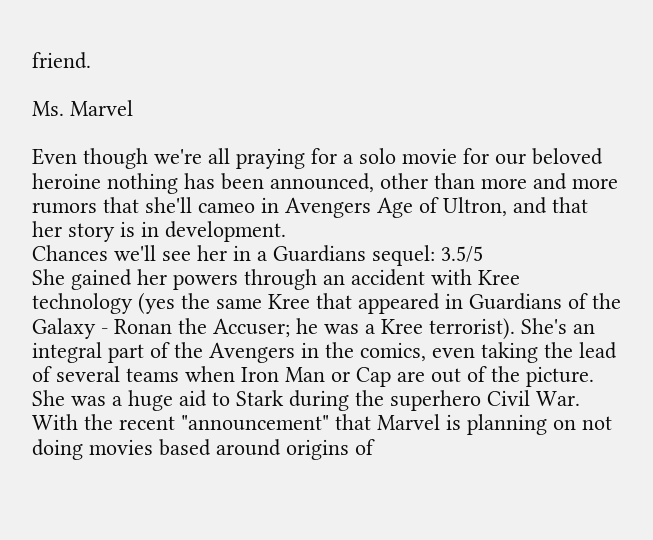friend.

Ms. Marvel

Even though we're all praying for a solo movie for our beloved heroine nothing has been announced, other than more and more rumors that she'll cameo in Avengers Age of Ultron, and that her story is in development.
Chances we'll see her in a Guardians sequel: 3.5/5
She gained her powers through an accident with Kree technology (yes the same Kree that appeared in Guardians of the Galaxy - Ronan the Accuser; he was a Kree terrorist). She's an integral part of the Avengers in the comics, even taking the lead of several teams when Iron Man or Cap are out of the picture. She was a huge aid to Stark during the superhero Civil War.
With the recent "announcement" that Marvel is planning on not doing movies based around origins of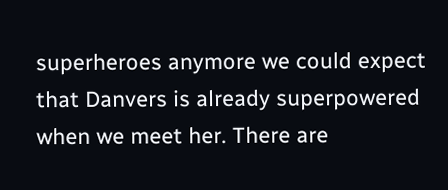superheroes anymore we could expect that Danvers is already superpowered when we meet her. There are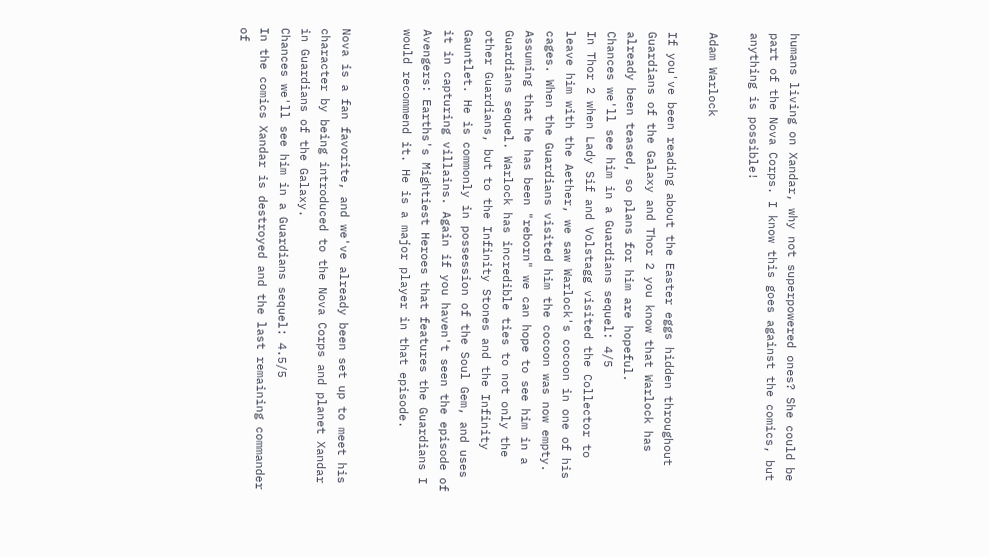humans living on Xandar, why not superpowered ones? She could be part of the Nova Corps. I know this goes against the comics, but anything is possible!

Adam Warlock

If you've been reading about the Easter eggs hidden throughout Guardians of the Galaxy and Thor 2 you know that Warlock has already been teased, so plans for him are hopeful.
Chances we'll see him in a Guardians sequel: 4/5
In Thor 2 when Lady Sif and Volstagg visited the Collector to leave him with the Aether, we saw Warlock's cocoon in one of his cages. When the Guardians visited him the cocoon was now empty. Assuming that he has been "reborn" we can hope to see him in a Guardians sequel. Warlock has incredible ties to not only the other Guardians, but to the Infinity Stones and the Infinity Gauntlet. He is commonly in possession of the Soul Gem, and uses it in capturing villains. Again if you haven't seen the episode of Avengers: Earths's Mightiest Heroes that features the Guardians I would recommend it. He is a major player in that episode.


Nova is a fan favorite, and we've already been set up to meet his character by being introduced to the Nova Corps and planet Xandar in Guardians of the Galaxy.
Chances we'll see him in a Guardians sequel: 4.5/5
In the comics Xandar is destroyed and the last remaining commander of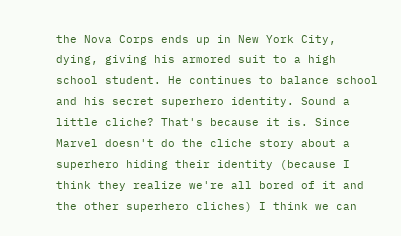the Nova Corps ends up in New York City, dying, giving his armored suit to a high school student. He continues to balance school and his secret superhero identity. Sound a little cliche? That's because it is. Since Marvel doesn't do the cliche story about a superhero hiding their identity (because I think they realize we're all bored of it and the other superhero cliches) I think we can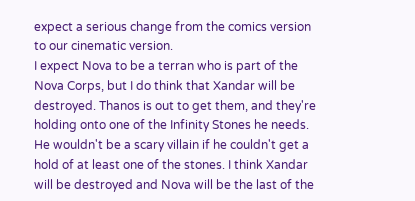expect a serious change from the comics version to our cinematic version.
I expect Nova to be a terran who is part of the Nova Corps, but I do think that Xandar will be destroyed. Thanos is out to get them, and they're holding onto one of the Infinity Stones he needs. He wouldn't be a scary villain if he couldn't get a hold of at least one of the stones. I think Xandar will be destroyed and Nova will be the last of the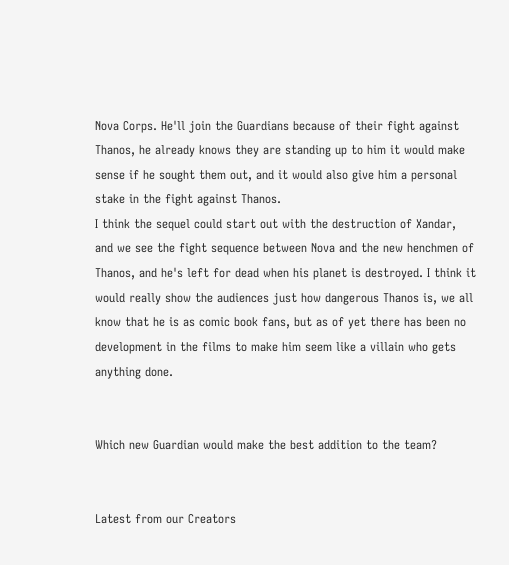Nova Corps. He'll join the Guardians because of their fight against Thanos, he already knows they are standing up to him it would make sense if he sought them out, and it would also give him a personal stake in the fight against Thanos.
I think the sequel could start out with the destruction of Xandar, and we see the fight sequence between Nova and the new henchmen of Thanos, and he's left for dead when his planet is destroyed. I think it would really show the audiences just how dangerous Thanos is, we all know that he is as comic book fans, but as of yet there has been no development in the films to make him seem like a villain who gets anything done.


Which new Guardian would make the best addition to the team?


Latest from our Creators